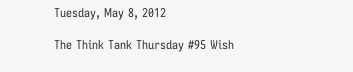Tuesday, May 8, 2012

The Think Tank Thursday #95 Wish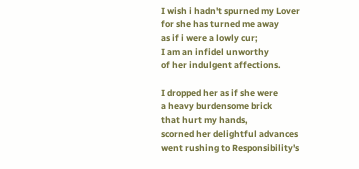I wish i hadn't spurned my Lover
for she has turned me away
as if i were a lowly cur;
I am an infidel unworthy
of her indulgent affections.

I dropped her as if she were
a heavy burdensome brick
that hurt my hands,
scorned her delightful advances
went rushing to Responsibility's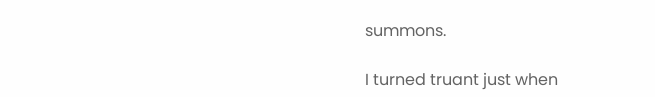summons.

I turned truant just when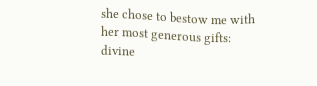she chose to bestow me with
her most generous gifts:
divine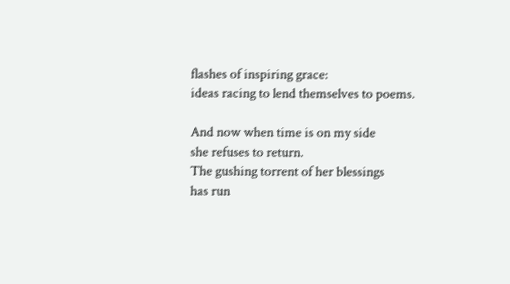flashes of inspiring grace:
ideas racing to lend themselves to poems.

And now when time is on my side
she refuses to return.
The gushing torrent of her blessings
has run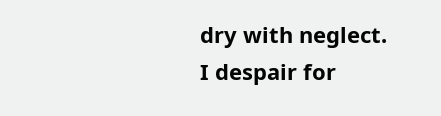dry with neglect.
I despair for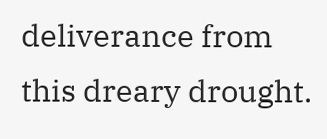deliverance from this dreary drought.